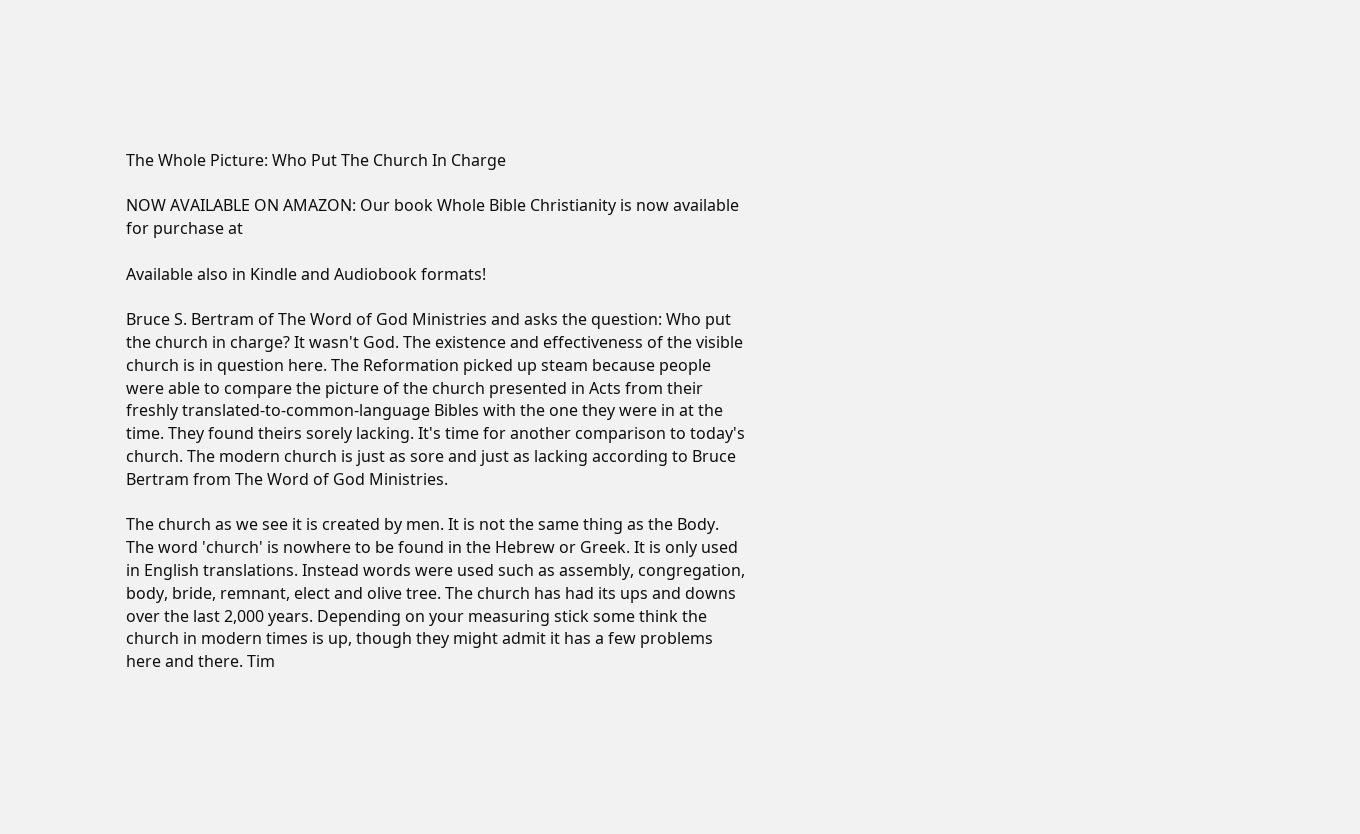The Whole Picture: Who Put The Church In Charge

NOW AVAILABLE ON AMAZON: Our book Whole Bible Christianity is now available for purchase at

Available also in Kindle and Audiobook formats!

Bruce S. Bertram of The Word of God Ministries and asks the question: Who put the church in charge? It wasn't God. The existence and effectiveness of the visible church is in question here. The Reformation picked up steam because people were able to compare the picture of the church presented in Acts from their freshly translated-to-common-language Bibles with the one they were in at the time. They found theirs sorely lacking. It's time for another comparison to today's church. The modern church is just as sore and just as lacking according to Bruce Bertram from The Word of God Ministries.

The church as we see it is created by men. It is not the same thing as the Body. The word 'church' is nowhere to be found in the Hebrew or Greek. It is only used in English translations. Instead words were used such as assembly, congregation, body, bride, remnant, elect and olive tree. The church has had its ups and downs over the last 2,000 years. Depending on your measuring stick some think the church in modern times is up, though they might admit it has a few problems here and there. Tim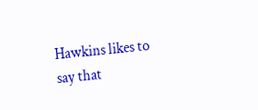Hawkins likes to say that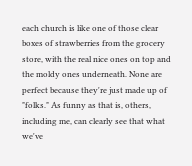each church is like one of those clear boxes of strawberries from the grocery store, with the real nice ones on top and the moldy ones underneath. None are perfect because they're just made up of "folks." As funny as that is, others, including me, can clearly see that what we've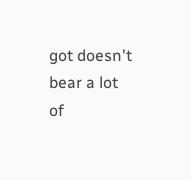got doesn't bear a lot of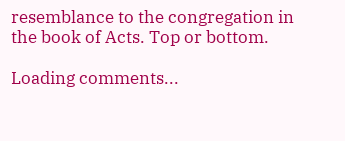resemblance to the congregation in the book of Acts. Top or bottom.

Loading comments...